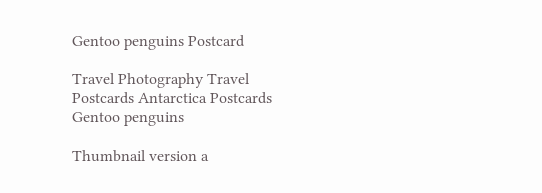Gentoo penguins Postcard

Travel Photography Travel Postcards Antarctica Postcards Gentoo penguins

Thumbnail version a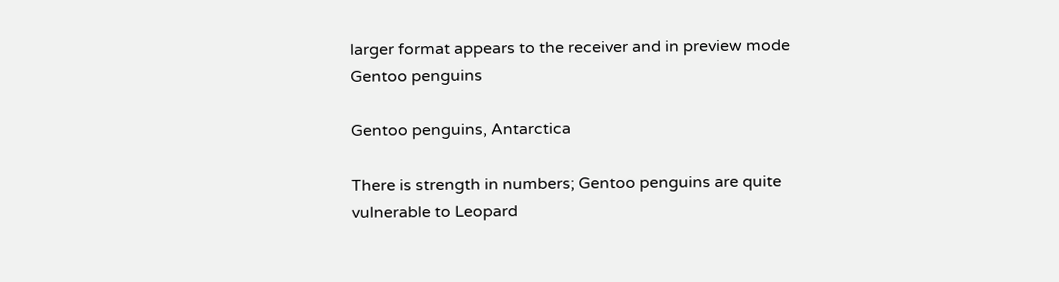larger format appears to the receiver and in preview mode
Gentoo penguins

Gentoo penguins, Antarctica

There is strength in numbers; Gentoo penguins are quite vulnerable to Leopard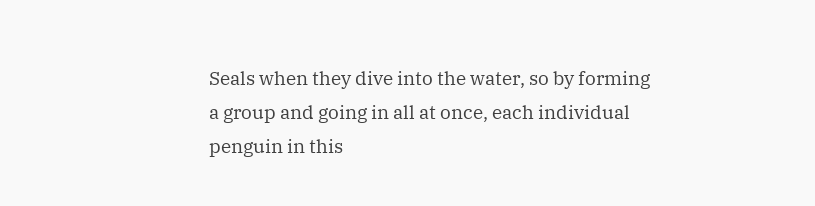Seals when they dive into the water, so by forming a group and going in all at once, each individual penguin in this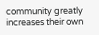community greatly increases their own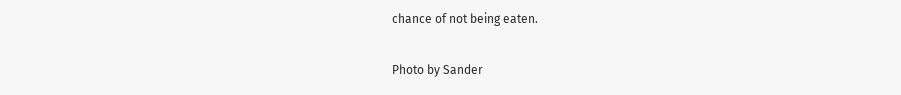chance of not being eaten.

Photo by Sander